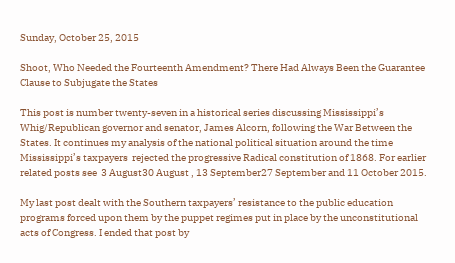Sunday, October 25, 2015

Shoot, Who Needed the Fourteenth Amendment? There Had Always Been the Guarantee Clause to Subjugate the States

This post is number twenty-seven in a historical series discussing Mississippi’s Whig/Republican governor and senator, James Alcorn, following the War Between the States. It continues my analysis of the national political situation around the time Mississippi’s taxpayers  rejected the progressive Radical constitution of 1868. For earlier related posts see  3 August30 August , 13 September27 September and 11 October 2015.

My last post dealt with the Southern taxpayers’ resistance to the public education programs forced upon them by the puppet regimes put in place by the unconstitutional acts of Congress. I ended that post by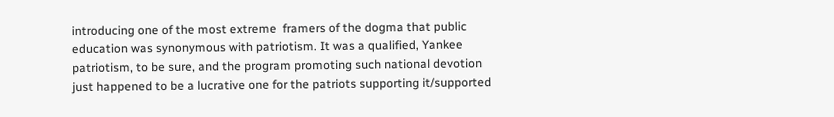introducing one of the most extreme  framers of the dogma that public education was synonymous with patriotism. It was a qualified, Yankee patriotism, to be sure, and the program promoting such national devotion just happened to be a lucrative one for the patriots supporting it/supported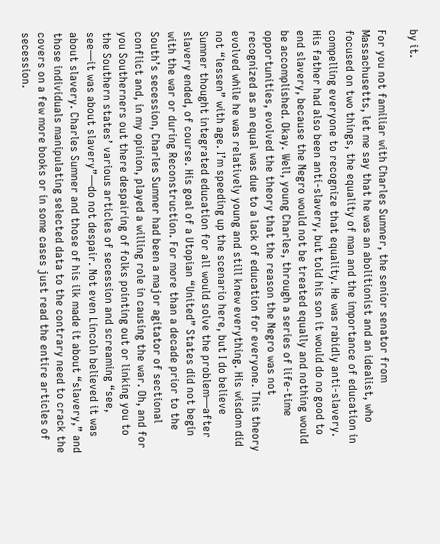by it.

For you not familiar with Charles Sumner, the senior senator from Massachusetts, let me say that he was an abolitionist and an idealist, who focused on two things, the equality of man and the importance of education in compelling everyone to recognize that equality. He was rabidly anti-slavery. His father had also been anti-slavery, but told his son it would do no good to end slavery, because the Negro would not be treated equally and nothing would be accomplished. Okay. Well, young Charles, through a series of life-time opportunities, evolved the theory that the reason the Negro was not recognized as an equal was due to a lack of education for everyone. This theory evolved while he was relatively young and still knew everything. His wisdom did not “lessen” with age. I’m speeding up the scenario here, but I do believe Sumner thought integrated education for all would solve the problem—after slavery ended, of course. His goal of a Utopian “United” States did not begin with the war or during Reconstruction. For more than a decade prior to the South’s secession, Charles Sumner had been a major agitator of sectional conflict and, in my opinion, played a willing role in causing the war. Oh, and for you Southerners out there despairing of folks pointing out or linking you to the Southern states’ various articles of secession and screaming “see, see—it was about slavery”—do not despair. Not even Lincoln believed it was about slavery. Charles Sumner and those of his ilk made it about “slavery,” and those individuals manipulating selected data to the contrary need to crack the covers on a few more books or in some cases just read the entire articles of secession.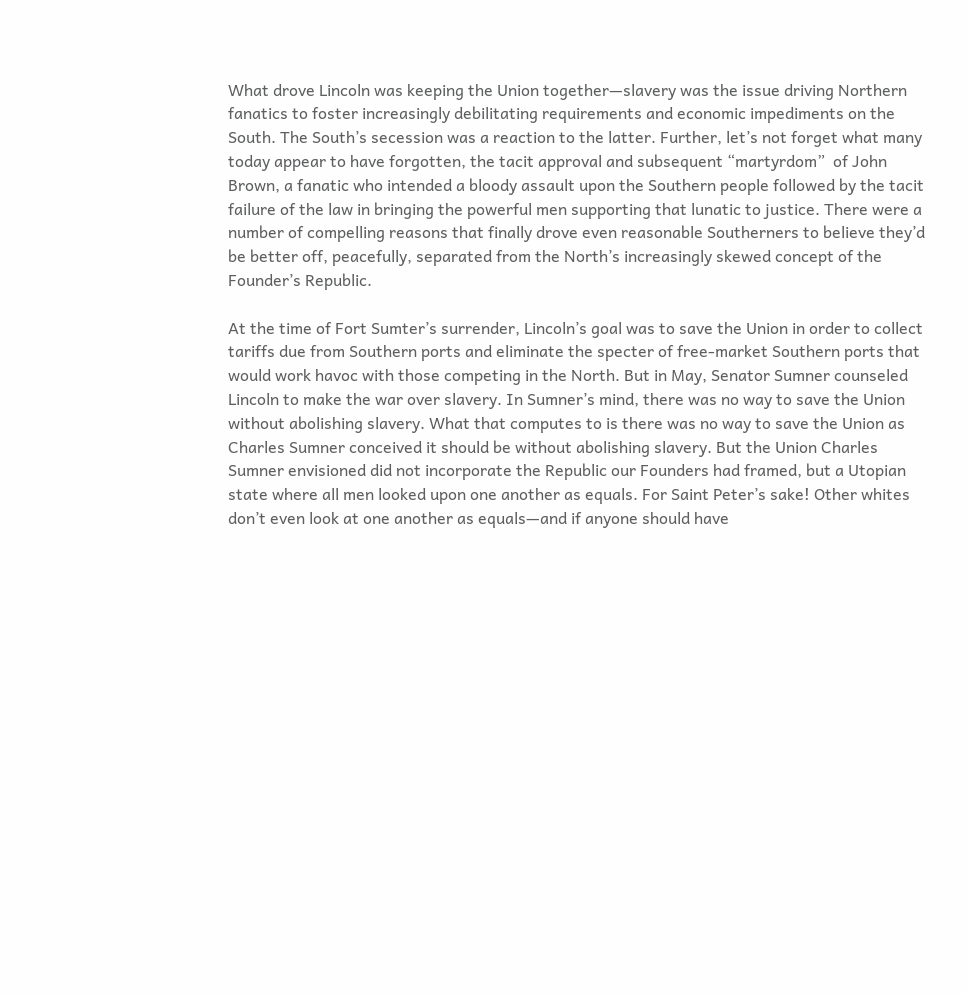What drove Lincoln was keeping the Union together—slavery was the issue driving Northern fanatics to foster increasingly debilitating requirements and economic impediments on the South. The South’s secession was a reaction to the latter. Further, let’s not forget what many today appear to have forgotten, the tacit approval and subsequent “martyrdom”  of John Brown, a fanatic who intended a bloody assault upon the Southern people followed by the tacit failure of the law in bringing the powerful men supporting that lunatic to justice. There were a number of compelling reasons that finally drove even reasonable Southerners to believe they’d be better off, peacefully, separated from the North’s increasingly skewed concept of the Founder’s Republic.

At the time of Fort Sumter’s surrender, Lincoln’s goal was to save the Union in order to collect tariffs due from Southern ports and eliminate the specter of free-market Southern ports that would work havoc with those competing in the North. But in May, Senator Sumner counseled Lincoln to make the war over slavery. In Sumner’s mind, there was no way to save the Union without abolishing slavery. What that computes to is there was no way to save the Union as Charles Sumner conceived it should be without abolishing slavery. But the Union Charles Sumner envisioned did not incorporate the Republic our Founders had framed, but a Utopian state where all men looked upon one another as equals. For Saint Peter’s sake! Other whites don’t even look at one another as equals—and if anyone should have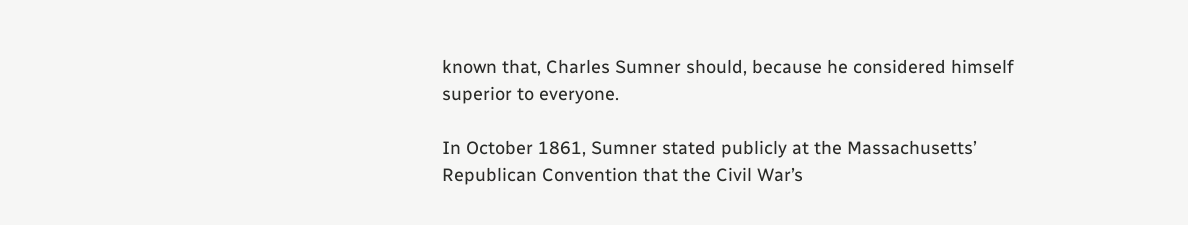known that, Charles Sumner should, because he considered himself superior to everyone.

In October 1861, Sumner stated publicly at the Massachusetts’ Republican Convention that the Civil War’s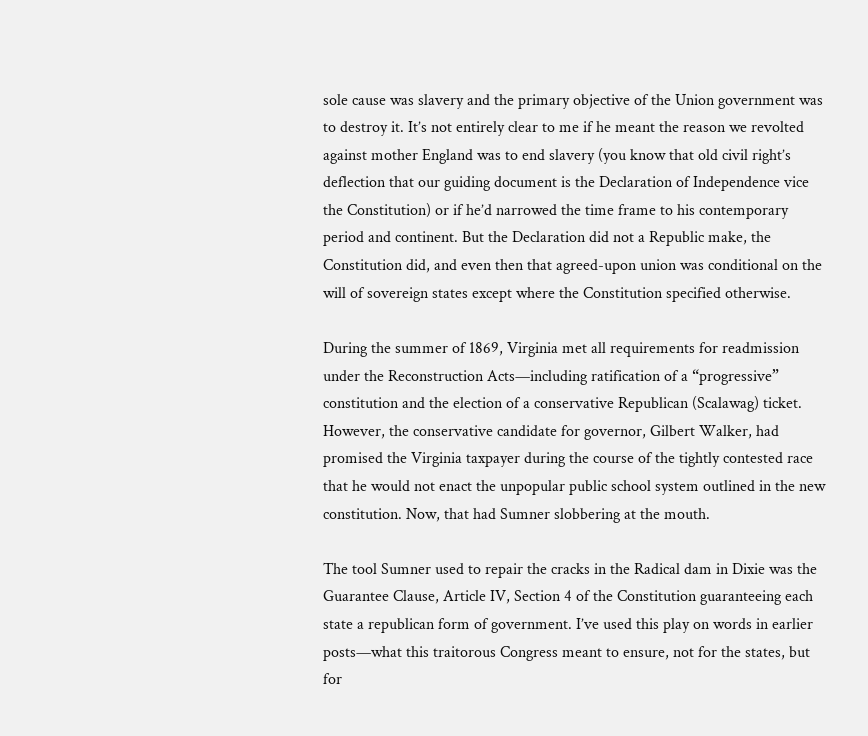sole cause was slavery and the primary objective of the Union government was to destroy it. It’s not entirely clear to me if he meant the reason we revolted against mother England was to end slavery (you know that old civil right’s deflection that our guiding document is the Declaration of Independence vice the Constitution) or if he’d narrowed the time frame to his contemporary period and continent. But the Declaration did not a Republic make, the Constitution did, and even then that agreed-upon union was conditional on the will of sovereign states except where the Constitution specified otherwise.

During the summer of 1869, Virginia met all requirements for readmission under the Reconstruction Acts—including ratification of a “progressive” constitution and the election of a conservative Republican (Scalawag) ticket. However, the conservative candidate for governor, Gilbert Walker, had promised the Virginia taxpayer during the course of the tightly contested race that he would not enact the unpopular public school system outlined in the new constitution. Now, that had Sumner slobbering at the mouth.

The tool Sumner used to repair the cracks in the Radical dam in Dixie was the Guarantee Clause, Article IV, Section 4 of the Constitution guaranteeing each state a republican form of government. I’ve used this play on words in earlier posts—what this traitorous Congress meant to ensure, not for the states, but for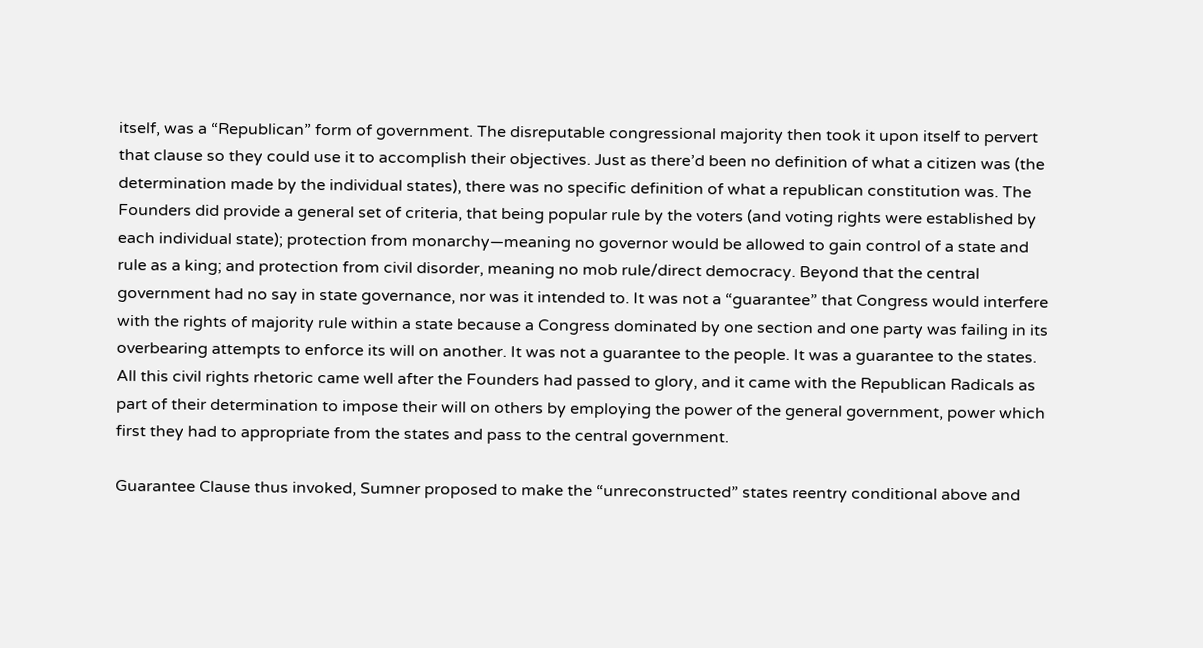itself, was a “Republican” form of government. The disreputable congressional majority then took it upon itself to pervert that clause so they could use it to accomplish their objectives. Just as there’d been no definition of what a citizen was (the determination made by the individual states), there was no specific definition of what a republican constitution was. The Founders did provide a general set of criteria, that being popular rule by the voters (and voting rights were established by each individual state); protection from monarchy—meaning no governor would be allowed to gain control of a state and rule as a king; and protection from civil disorder, meaning no mob rule/direct democracy. Beyond that the central government had no say in state governance, nor was it intended to. It was not a “guarantee” that Congress would interfere with the rights of majority rule within a state because a Congress dominated by one section and one party was failing in its overbearing attempts to enforce its will on another. It was not a guarantee to the people. It was a guarantee to the states. All this civil rights rhetoric came well after the Founders had passed to glory, and it came with the Republican Radicals as part of their determination to impose their will on others by employing the power of the general government, power which first they had to appropriate from the states and pass to the central government.

Guarantee Clause thus invoked, Sumner proposed to make the “unreconstructed” states reentry conditional above and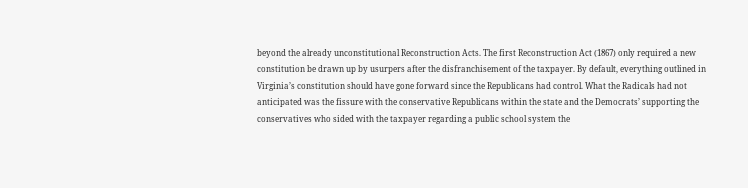beyond the already unconstitutional Reconstruction Acts. The first Reconstruction Act (1867) only required a new constitution be drawn up by usurpers after the disfranchisement of the taxpayer. By default, everything outlined in Virginia’s constitution should have gone forward since the Republicans had control. What the Radicals had not anticipated was the fissure with the conservative Republicans within the state and the Democrats’ supporting the conservatives who sided with the taxpayer regarding a public school system the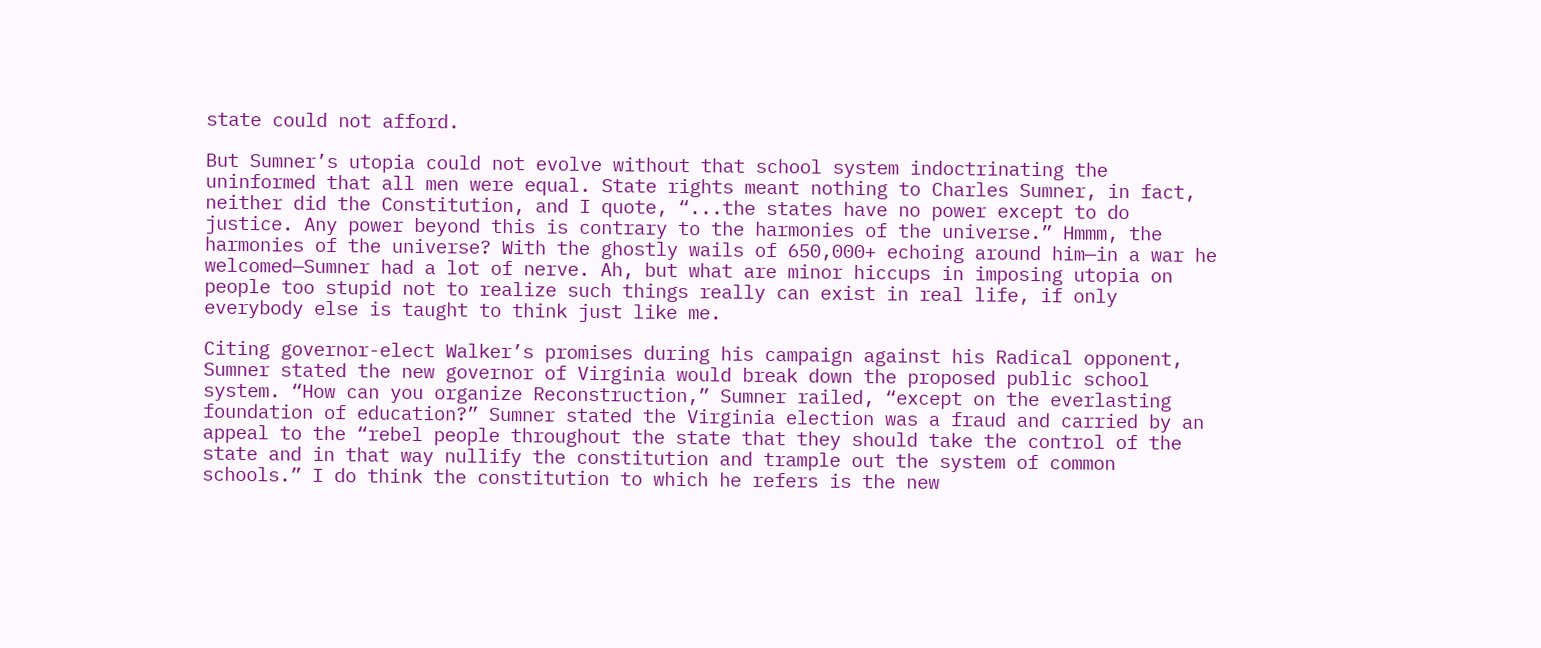state could not afford.

But Sumner’s utopia could not evolve without that school system indoctrinating the uninformed that all men were equal. State rights meant nothing to Charles Sumner, in fact, neither did the Constitution, and I quote, “...the states have no power except to do justice. Any power beyond this is contrary to the harmonies of the universe.” Hmmm, the harmonies of the universe? With the ghostly wails of 650,000+ echoing around him—in a war he welcomed—Sumner had a lot of nerve. Ah, but what are minor hiccups in imposing utopia on people too stupid not to realize such things really can exist in real life, if only everybody else is taught to think just like me.

Citing governor-elect Walker’s promises during his campaign against his Radical opponent, Sumner stated the new governor of Virginia would break down the proposed public school system. “How can you organize Reconstruction,” Sumner railed, “except on the everlasting foundation of education?” Sumner stated the Virginia election was a fraud and carried by an appeal to the “rebel people throughout the state that they should take the control of the state and in that way nullify the constitution and trample out the system of common schools.” I do think the constitution to which he refers is the new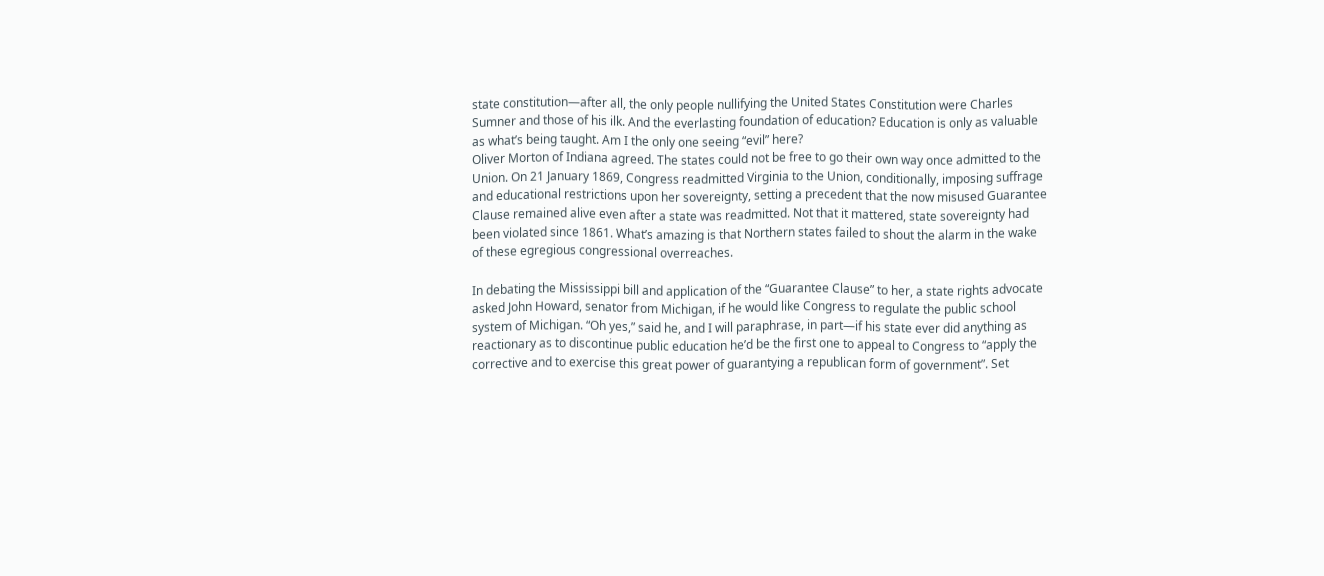state constitution—after all, the only people nullifying the United States Constitution were Charles Sumner and those of his ilk. And the everlasting foundation of education? Education is only as valuable as what’s being taught. Am I the only one seeing “evil” here?
Oliver Morton of Indiana agreed. The states could not be free to go their own way once admitted to the Union. On 21 January 1869, Congress readmitted Virginia to the Union, conditionally, imposing suffrage and educational restrictions upon her sovereignty, setting a precedent that the now misused Guarantee Clause remained alive even after a state was readmitted. Not that it mattered, state sovereignty had been violated since 1861. What’s amazing is that Northern states failed to shout the alarm in the wake of these egregious congressional overreaches.

In debating the Mississippi bill and application of the “Guarantee Clause” to her, a state rights advocate asked John Howard, senator from Michigan, if he would like Congress to regulate the public school system of Michigan. “Oh yes,” said he, and I will paraphrase, in part—if his state ever did anything as reactionary as to discontinue public education he’d be the first one to appeal to Congress to “apply the corrective and to exercise this great power of guarantying a republican form of government”. Set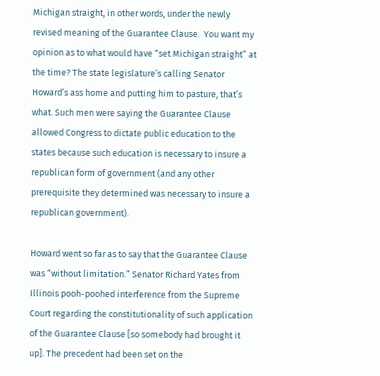Michigan straight, in other words, under the newly revised meaning of the Guarantee Clause.  You want my opinion as to what would have “set Michigan straight” at the time? The state legislature’s calling Senator Howard’s ass home and putting him to pasture, that’s what. Such men were saying the Guarantee Clause allowed Congress to dictate public education to the states because such education is necessary to insure a republican form of government (and any other prerequisite they determined was necessary to insure a republican government).

Howard went so far as to say that the Guarantee Clause was “without limitation.” Senator Richard Yates from Illinois pooh-poohed interference from the Supreme Court regarding the constitutionality of such application of the Guarantee Clause [so somebody had brought it up]. The precedent had been set on the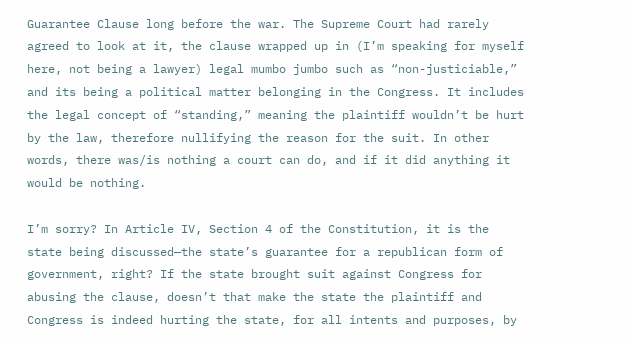Guarantee Clause long before the war. The Supreme Court had rarely agreed to look at it, the clause wrapped up in (I’m speaking for myself here, not being a lawyer) legal mumbo jumbo such as “non-justiciable,” and its being a political matter belonging in the Congress. It includes the legal concept of “standing,” meaning the plaintiff wouldn’t be hurt by the law, therefore nullifying the reason for the suit. In other words, there was/is nothing a court can do, and if it did anything it would be nothing.

I’m sorry? In Article IV, Section 4 of the Constitution, it is the state being discussed—the state’s guarantee for a republican form of government, right? If the state brought suit against Congress for abusing the clause, doesn’t that make the state the plaintiff and Congress is indeed hurting the state, for all intents and purposes, by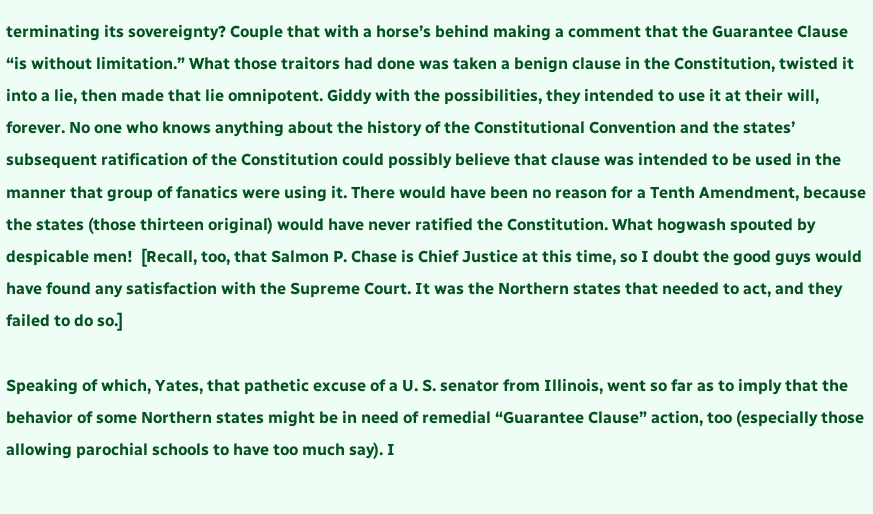terminating its sovereignty? Couple that with a horse’s behind making a comment that the Guarantee Clause “is without limitation.” What those traitors had done was taken a benign clause in the Constitution, twisted it into a lie, then made that lie omnipotent. Giddy with the possibilities, they intended to use it at their will, forever. No one who knows anything about the history of the Constitutional Convention and the states’ subsequent ratification of the Constitution could possibly believe that clause was intended to be used in the manner that group of fanatics were using it. There would have been no reason for a Tenth Amendment, because the states (those thirteen original) would have never ratified the Constitution. What hogwash spouted by despicable men!  [Recall, too, that Salmon P. Chase is Chief Justice at this time, so I doubt the good guys would have found any satisfaction with the Supreme Court. It was the Northern states that needed to act, and they failed to do so.]

Speaking of which, Yates, that pathetic excuse of a U. S. senator from Illinois, went so far as to imply that the behavior of some Northern states might be in need of remedial “Guarantee Clause” action, too (especially those allowing parochial schools to have too much say). I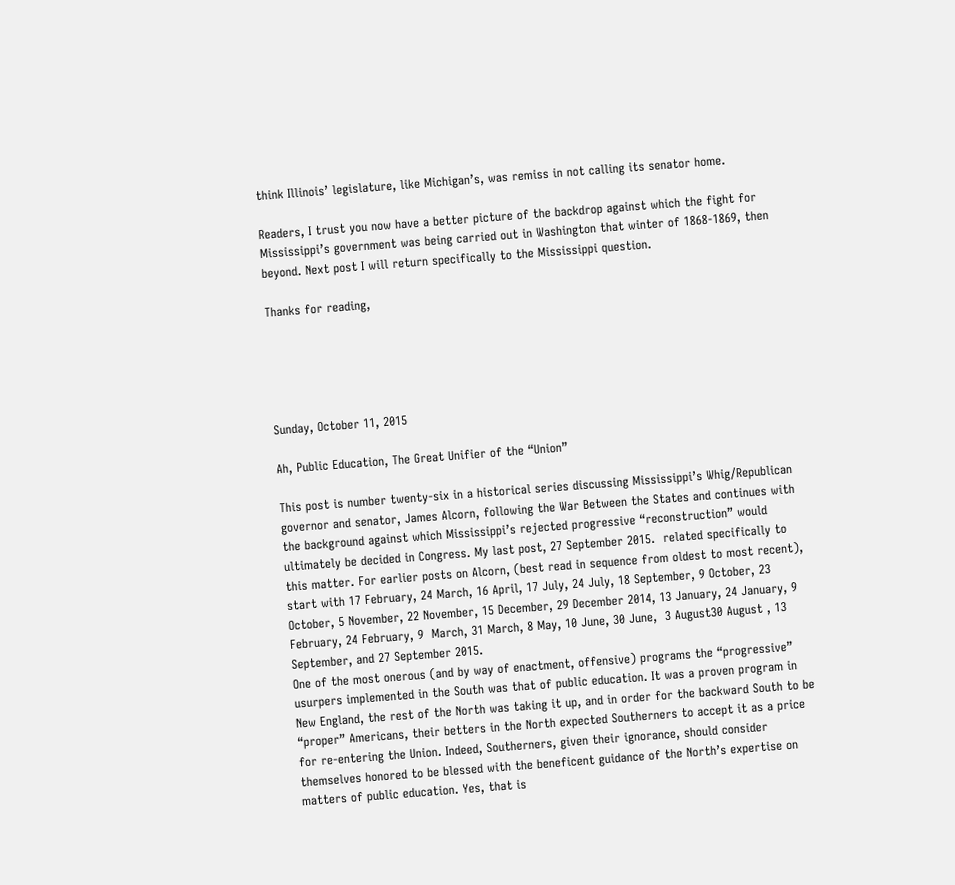think Illinois’ legislature, like Michigan’s, was remiss in not calling its senator home.

Readers, I trust you now have a better picture of the backdrop against which the fight for Mississippi’s government was being carried out in Washington that winter of 1868-1869, then beyond. Next post I will return specifically to the Mississippi question.

Thanks for reading,





Sunday, October 11, 2015

Ah, Public Education, The Great Unifier of the “Union”

This post is number twenty-six in a historical series discussing Mississippi’s Whig/Republican governor and senator, James Alcorn, following the War Between the States and continues with the background against which Mississippi’s rejected progressive “reconstruction” would ultimately be decided in Congress. My last post, 27 September 2015.  related specifically to this matter. For earlier posts on Alcorn, (best read in sequence from oldest to most recent), start with 17 February, 24 March, 16 April, 17 July, 24 July, 18 September, 9 October, 23 October, 5 November, 22 November, 15 December, 29 December 2014, 13 January, 24 January, 9 February, 24 February, 9  March, 31 March, 8 May, 10 June, 30 June,  3 August30 August , 13 September, and 27 September 2015.
One of the most onerous (and by way of enactment, offensive) programs the “progressive” usurpers implemented in the South was that of public education. It was a proven program in New England, the rest of the North was taking it up, and in order for the backward South to be “proper” Americans, their betters in the North expected Southerners to accept it as a price for re-entering the Union. Indeed, Southerners, given their ignorance, should consider themselves honored to be blessed with the beneficent guidance of the North’s expertise on matters of public education. Yes, that is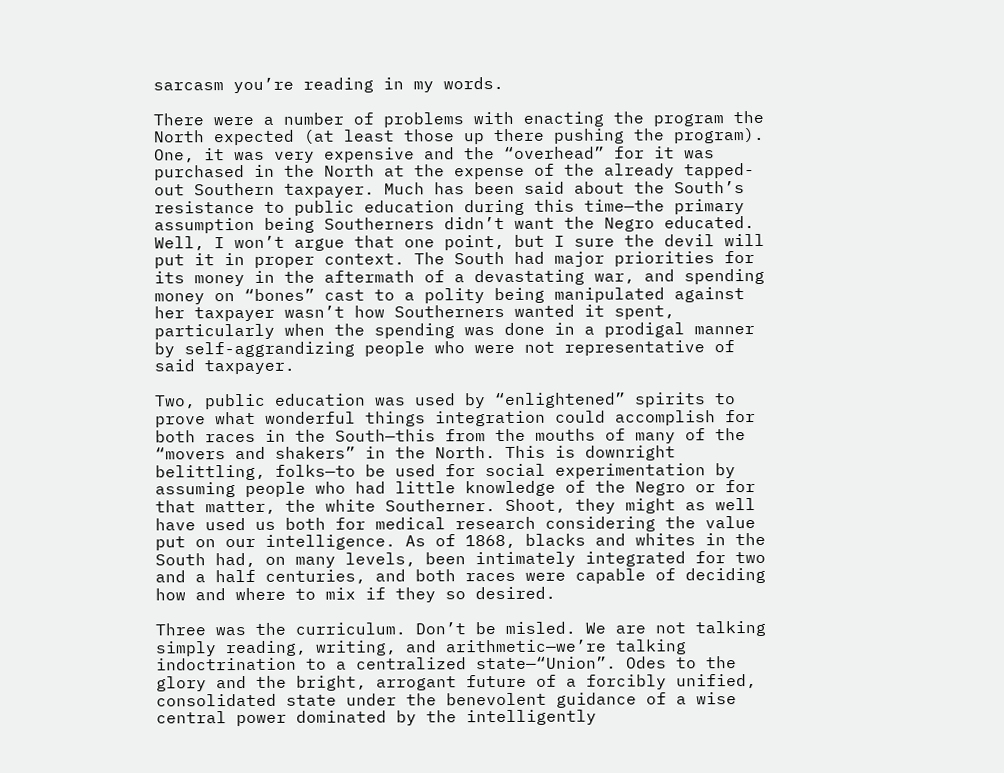sarcasm you’re reading in my words.

There were a number of problems with enacting the program the North expected (at least those up there pushing the program). One, it was very expensive and the “overhead” for it was purchased in the North at the expense of the already tapped-out Southern taxpayer. Much has been said about the South’s resistance to public education during this time—the primary assumption being Southerners didn’t want the Negro educated. Well, I won’t argue that one point, but I sure the devil will put it in proper context. The South had major priorities for its money in the aftermath of a devastating war, and spending money on “bones” cast to a polity being manipulated against her taxpayer wasn’t how Southerners wanted it spent, particularly when the spending was done in a prodigal manner by self-aggrandizing people who were not representative of said taxpayer.

Two, public education was used by “enlightened” spirits to prove what wonderful things integration could accomplish for both races in the South—this from the mouths of many of the “movers and shakers” in the North. This is downright belittling, folks—to be used for social experimentation by assuming people who had little knowledge of the Negro or for that matter, the white Southerner. Shoot, they might as well have used us both for medical research considering the value put on our intelligence. As of 1868, blacks and whites in the South had, on many levels, been intimately integrated for two and a half centuries, and both races were capable of deciding how and where to mix if they so desired.

Three was the curriculum. Don’t be misled. We are not talking simply reading, writing, and arithmetic—we’re talking indoctrination to a centralized state—“Union”. Odes to the glory and the bright, arrogant future of a forcibly unified, consolidated state under the benevolent guidance of a wise central power dominated by the intelligently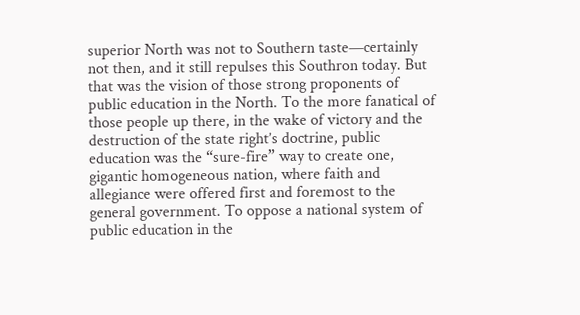superior North was not to Southern taste—certainly not then, and it still repulses this Southron today. But that was the vision of those strong proponents of public education in the North. To the more fanatical of those people up there, in the wake of victory and the destruction of the state right’s doctrine, public education was the “sure-fire” way to create one, gigantic homogeneous nation, where faith and allegiance were offered first and foremost to the general government. To oppose a national system of public education in the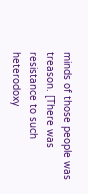minds of those people was treason. [There was resistance to such heterodoxy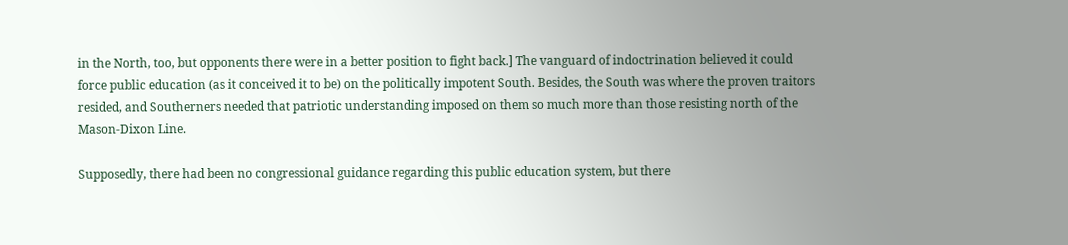in the North, too, but opponents there were in a better position to fight back.] The vanguard of indoctrination believed it could force public education (as it conceived it to be) on the politically impotent South. Besides, the South was where the proven traitors resided, and Southerners needed that patriotic understanding imposed on them so much more than those resisting north of the Mason-Dixon Line.

Supposedly, there had been no congressional guidance regarding this public education system, but there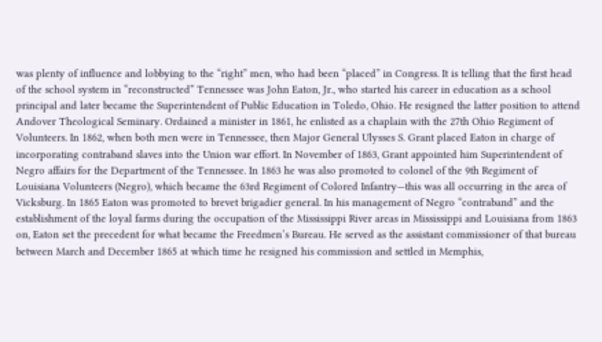was plenty of influence and lobbying to the “right” men, who had been “placed” in Congress. It is telling that the first head of the school system in “reconstructed” Tennessee was John Eaton, Jr., who started his career in education as a school principal and later became the Superintendent of Public Education in Toledo, Ohio. He resigned the latter position to attend Andover Theological Seminary. Ordained a minister in 1861, he enlisted as a chaplain with the 27th Ohio Regiment of Volunteers. In 1862, when both men were in Tennessee, then Major General Ulysses S. Grant placed Eaton in charge of incorporating contraband slaves into the Union war effort. In November of 1863, Grant appointed him Superintendent of Negro affairs for the Department of the Tennessee. In 1863 he was also promoted to colonel of the 9th Regiment of Louisiana Volunteers (Negro), which became the 63rd Regiment of Colored Infantry—this was all occurring in the area of Vicksburg. In 1865 Eaton was promoted to brevet brigadier general. In his management of Negro “contraband” and the establishment of the loyal farms during the occupation of the Mississippi River areas in Mississippi and Louisiana from 1863 on, Eaton set the precedent for what became the Freedmen’s Bureau. He served as the assistant commissioner of that bureau between March and December 1865 at which time he resigned his commission and settled in Memphis,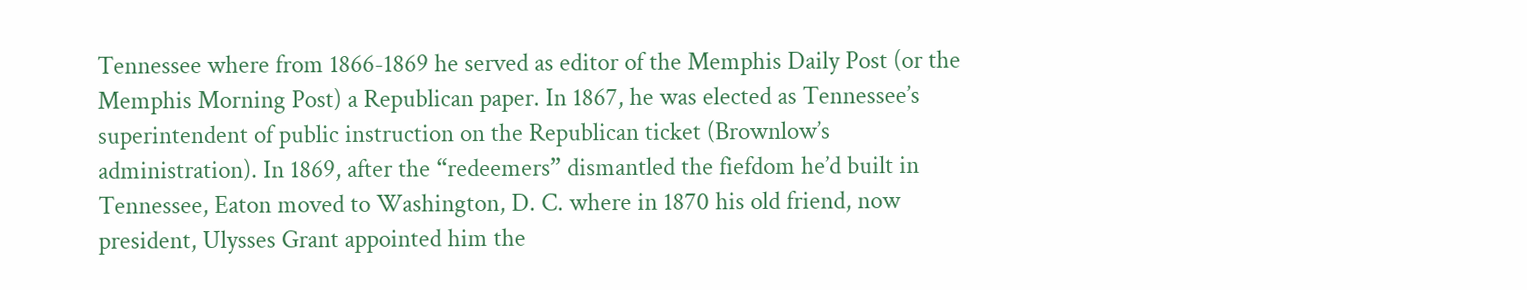Tennessee where from 1866-1869 he served as editor of the Memphis Daily Post (or the Memphis Morning Post) a Republican paper. In 1867, he was elected as Tennessee’s superintendent of public instruction on the Republican ticket (Brownlow’s administration). In 1869, after the “redeemers” dismantled the fiefdom he’d built in Tennessee, Eaton moved to Washington, D. C. where in 1870 his old friend, now president, Ulysses Grant appointed him the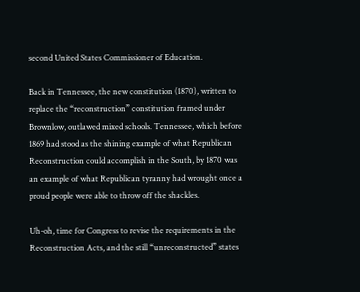second United States Commissioner of Education.

Back in Tennessee, the new constitution (1870), written to replace the “reconstruction” constitution framed under Brownlow, outlawed mixed schools. Tennessee, which before 1869 had stood as the shining example of what Republican Reconstruction could accomplish in the South, by 1870 was an example of what Republican tyranny had wrought once a proud people were able to throw off the shackles.

Uh-oh, time for Congress to revise the requirements in the Reconstruction Acts, and the still “unreconstructed” states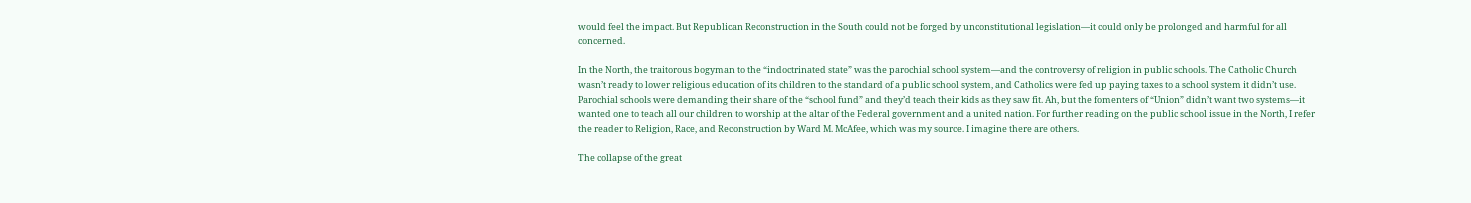would feel the impact. But Republican Reconstruction in the South could not be forged by unconstitutional legislation—it could only be prolonged and harmful for all concerned.

In the North, the traitorous bogyman to the “indoctrinated state” was the parochial school system—and the controversy of religion in public schools. The Catholic Church wasn’t ready to lower religious education of its children to the standard of a public school system, and Catholics were fed up paying taxes to a school system it didn’t use. Parochial schools were demanding their share of the “school fund” and they’d teach their kids as they saw fit. Ah, but the fomenters of “Union” didn’t want two systems—it wanted one to teach all our children to worship at the altar of the Federal government and a united nation. For further reading on the public school issue in the North, I refer the reader to Religion, Race, and Reconstruction by Ward M. McAfee, which was my source. I imagine there are others.

The collapse of the great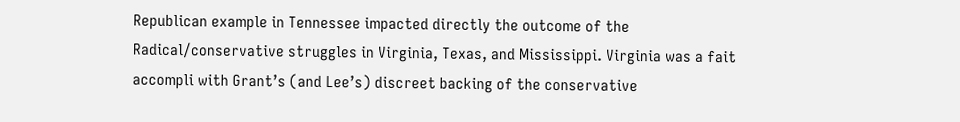Republican example in Tennessee impacted directly the outcome of the Radical/conservative struggles in Virginia, Texas, and Mississippi. Virginia was a fait accompli with Grant’s (and Lee’s) discreet backing of the conservative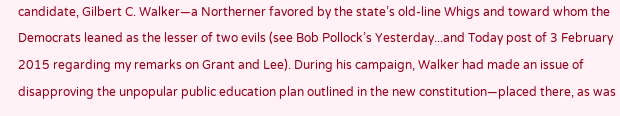candidate, Gilbert C. Walker—a Northerner favored by the state’s old-line Whigs and toward whom the Democrats leaned as the lesser of two evils (see Bob Pollock’s Yesterday...and Today post of 3 February 2015 regarding my remarks on Grant and Lee). During his campaign, Walker had made an issue of disapproving the unpopular public education plan outlined in the new constitution—placed there, as was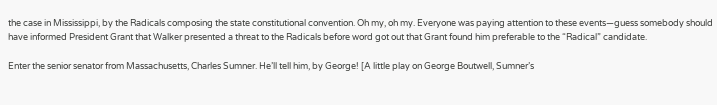the case in Mississippi, by the Radicals composing the state constitutional convention. Oh my, oh my. Everyone was paying attention to these events—guess somebody should have informed President Grant that Walker presented a threat to the Radicals before word got out that Grant found him preferable to the “Radical” candidate.

Enter the senior senator from Massachusetts, Charles Sumner. He’ll tell him, by George! [A little play on George Boutwell, Sumner’s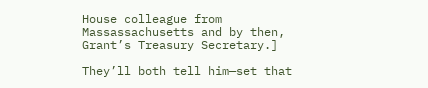House colleague from Massassachusetts and by then, Grant’s Treasury Secretary.]

They’ll both tell him—set that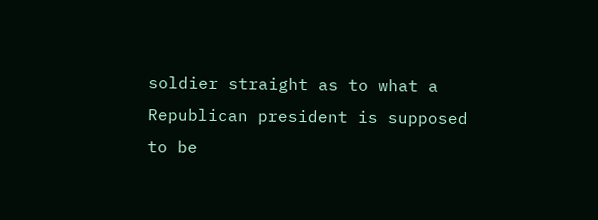soldier straight as to what a Republican president is supposed to be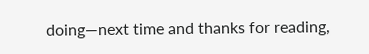doing—next time and thanks for reading,